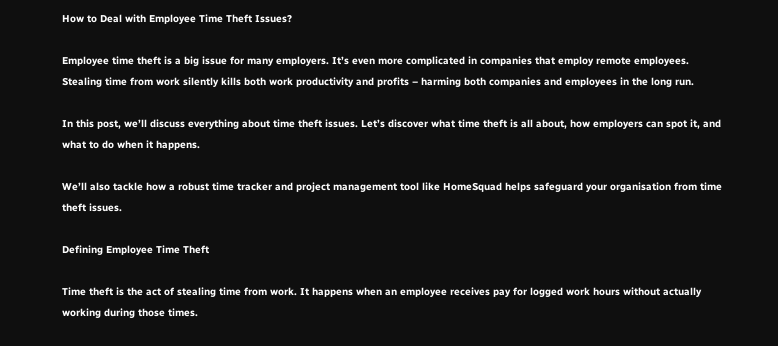How to Deal with Employee Time Theft Issues?

Employee time theft is a big issue for many employers. It’s even more complicated in companies that employ remote employees. Stealing time from work silently kills both work productivity and profits – harming both companies and employees in the long run.

In this post, we’ll discuss everything about time theft issues. Let’s discover what time theft is all about, how employers can spot it, and what to do when it happens.

We’ll also tackle how a robust time tracker and project management tool like HomeSquad helps safeguard your organisation from time theft issues.

Defining Employee Time Theft

Time theft is the act of stealing time from work. It happens when an employee receives pay for logged work hours without actually working during those times.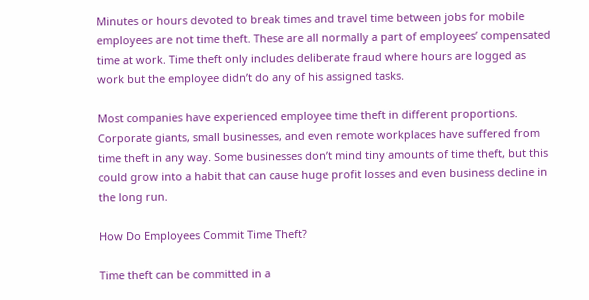Minutes or hours devoted to break times and travel time between jobs for mobile employees are not time theft. These are all normally a part of employees’ compensated time at work. Time theft only includes deliberate fraud where hours are logged as work but the employee didn’t do any of his assigned tasks.

Most companies have experienced employee time theft in different proportions. Corporate giants, small businesses, and even remote workplaces have suffered from time theft in any way. Some businesses don’t mind tiny amounts of time theft, but this could grow into a habit that can cause huge profit losses and even business decline in the long run.

How Do Employees Commit Time Theft?

Time theft can be committed in a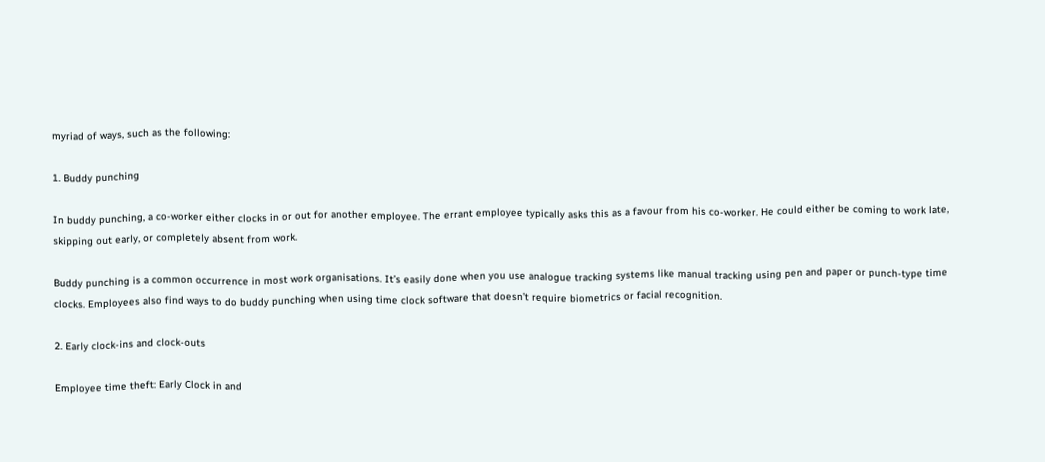myriad of ways, such as the following:

1. Buddy punching

In buddy punching, a co-worker either clocks in or out for another employee. The errant employee typically asks this as a favour from his co-worker. He could either be coming to work late, skipping out early, or completely absent from work.

Buddy punching is a common occurrence in most work organisations. It’s easily done when you use analogue tracking systems like manual tracking using pen and paper or punch-type time clocks. Employees also find ways to do buddy punching when using time clock software that doesn’t require biometrics or facial recognition.

2. Early clock-ins and clock-outs

Employee time theft: Early Clock in and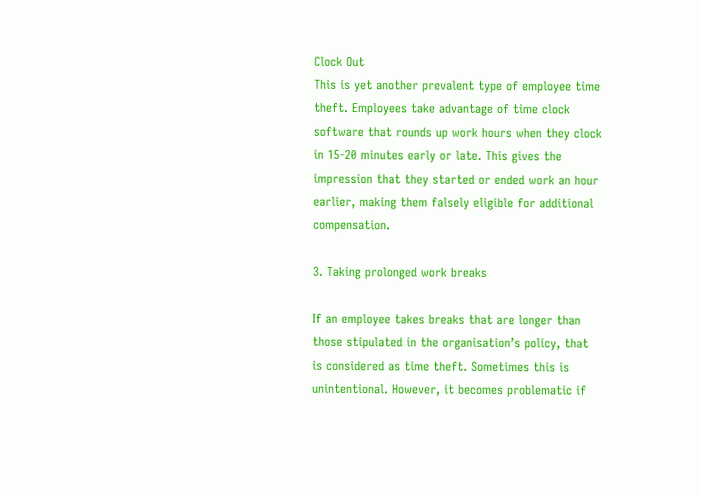Clock Out
This is yet another prevalent type of employee time theft. Employees take advantage of time clock software that rounds up work hours when they clock in 15-20 minutes early or late. This gives the impression that they started or ended work an hour earlier, making them falsely eligible for additional compensation.

3. Taking prolonged work breaks

If an employee takes breaks that are longer than those stipulated in the organisation’s policy, that is considered as time theft. Sometimes this is unintentional. However, it becomes problematic if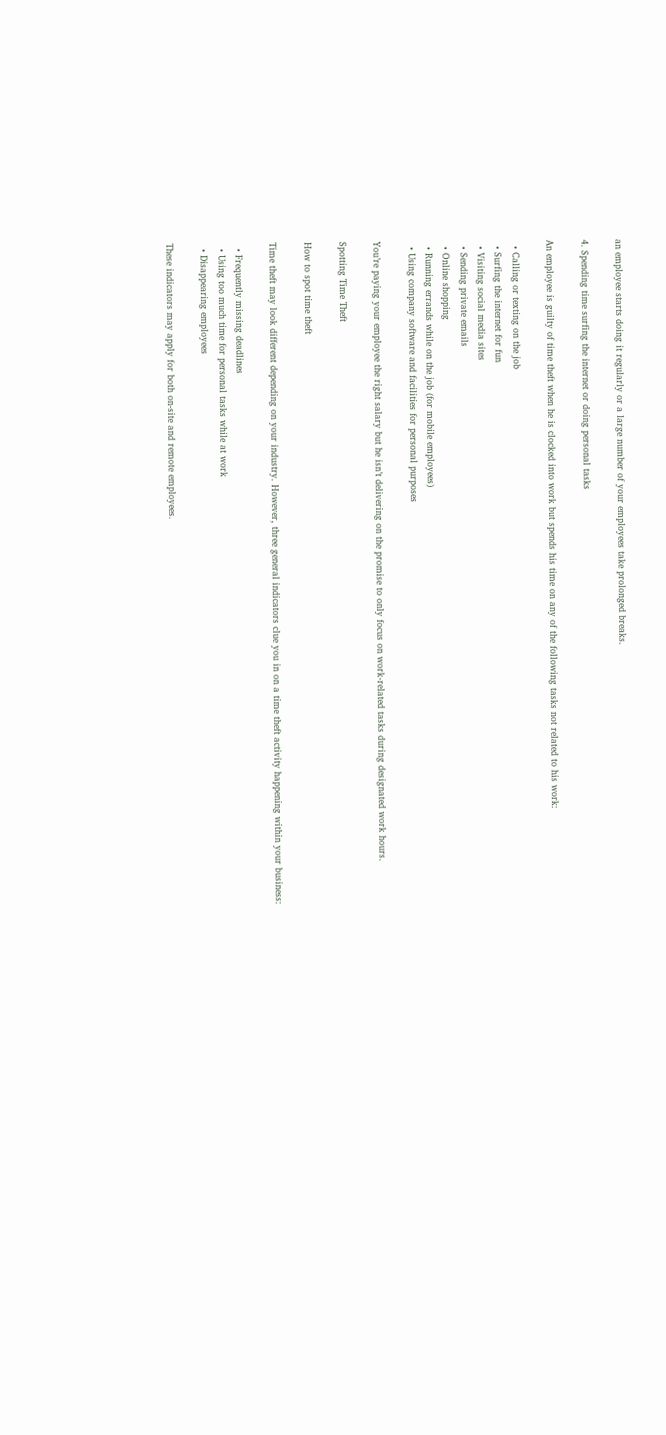an employee starts doing it regularly or a large number of your employees take prolonged breaks.

4. Spending time surfing the internet or doing personal tasks

An employee is guilty of time theft when he is clocked into work but spends his time on any of the following tasks not related to his work:

  • Calling or texting on the job
  • Surfing the internet for fun
  • Visiting social media sites
  • Sending private emails
  • Online shopping
  • Running errands while on the job (for mobile employees)
  • Using company software and facilities for personal purposes

You’re paying your employee the right salary but he isn’t delivering on the promise to only focus on work-related tasks during designated work hours.

Spotting Time Theft

How to spot time theft

Time theft may look different depending on your industry. However, three general indicators clue you in on a time theft activity happening within your business:

  • Frequently missing deadlines
  • Using too much time for personal tasks while at work
  • Disappearing employees

These indicators may apply for both on-site and remote employees.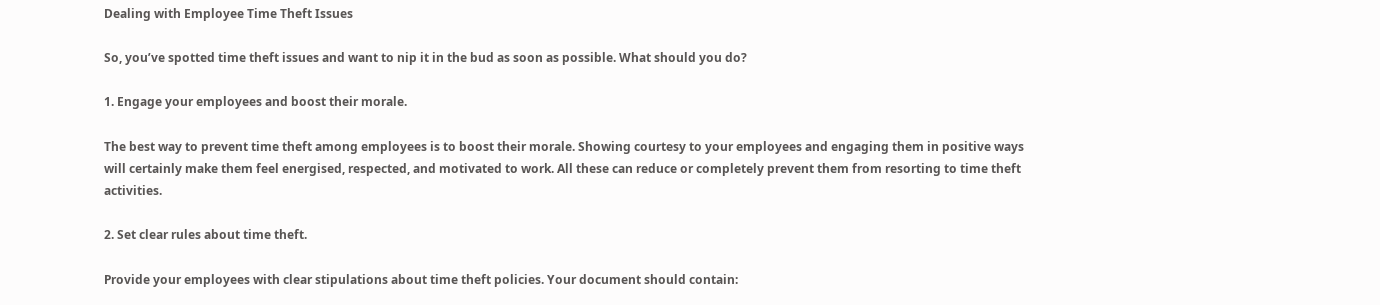Dealing with Employee Time Theft Issues

So, you’ve spotted time theft issues and want to nip it in the bud as soon as possible. What should you do?

1. Engage your employees and boost their morale.

The best way to prevent time theft among employees is to boost their morale. Showing courtesy to your employees and engaging them in positive ways will certainly make them feel energised, respected, and motivated to work. All these can reduce or completely prevent them from resorting to time theft activities.

2. Set clear rules about time theft.

Provide your employees with clear stipulations about time theft policies. Your document should contain: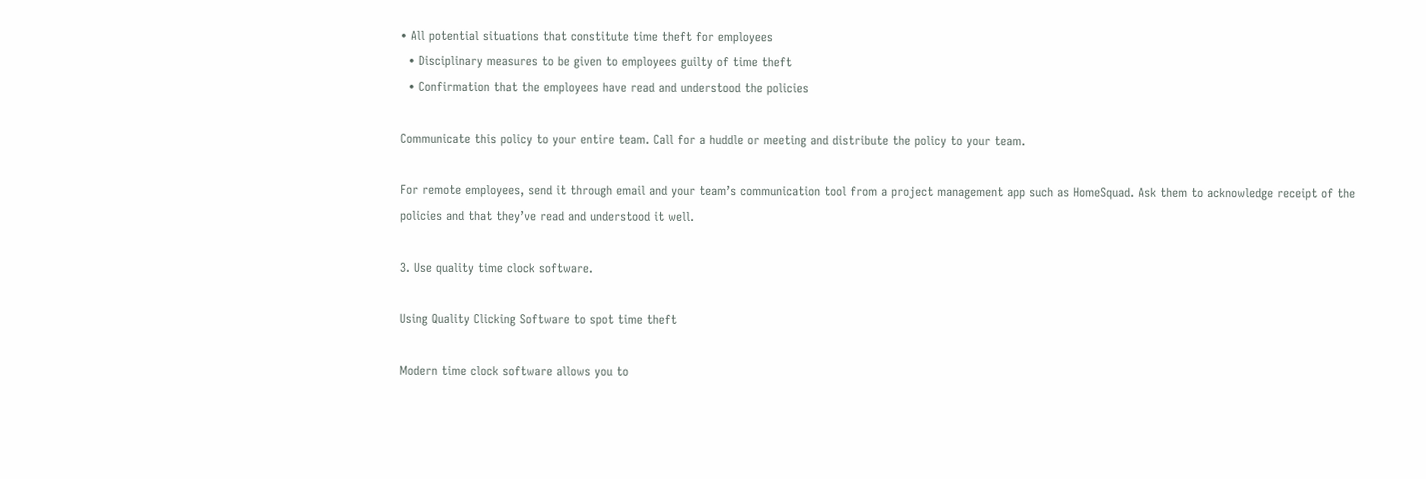• All potential situations that constitute time theft for employees
  • Disciplinary measures to be given to employees guilty of time theft
  • Confirmation that the employees have read and understood the policies

Communicate this policy to your entire team. Call for a huddle or meeting and distribute the policy to your team.

For remote employees, send it through email and your team’s communication tool from a project management app such as HomeSquad. Ask them to acknowledge receipt of the policies and that they’ve read and understood it well.

3. Use quality time clock software.

Using Quality Clicking Software to spot time theft

Modern time clock software allows you to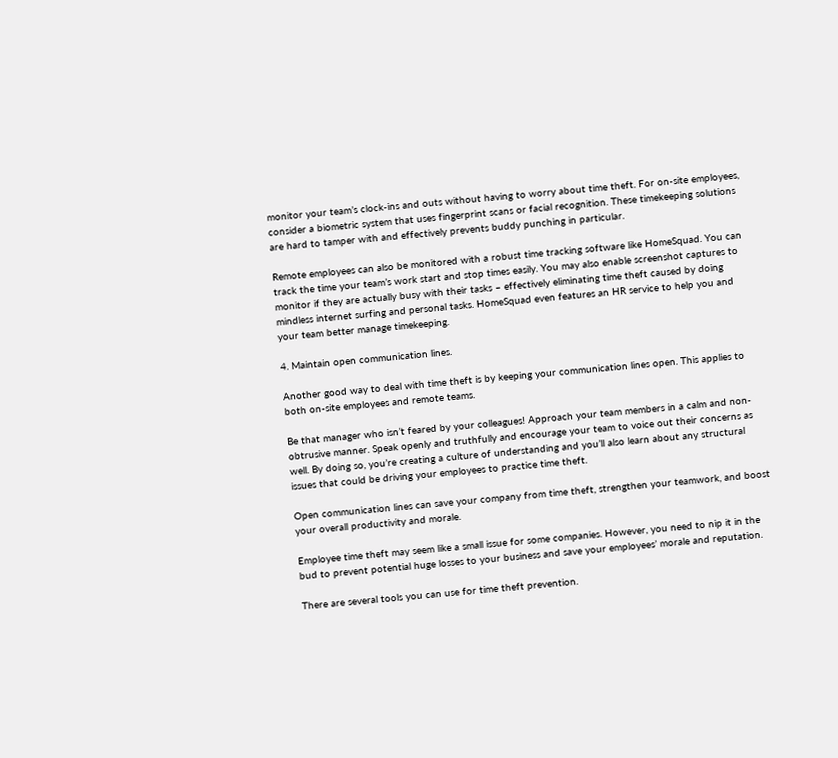monitor your team’s clock-ins and outs without having to worry about time theft. For on-site employees, consider a biometric system that uses fingerprint scans or facial recognition. These timekeeping solutions are hard to tamper with and effectively prevents buddy punching in particular.

Remote employees can also be monitored with a robust time tracking software like HomeSquad. You can track the time your team’s work start and stop times easily. You may also enable screenshot captures to monitor if they are actually busy with their tasks – effectively eliminating time theft caused by doing mindless internet surfing and personal tasks. HomeSquad even features an HR service to help you and your team better manage timekeeping.

4. Maintain open communication lines.

Another good way to deal with time theft is by keeping your communication lines open. This applies to both on-site employees and remote teams.

Be that manager who isn’t feared by your colleagues! Approach your team members in a calm and non-obtrusive manner. Speak openly and truthfully and encourage your team to voice out their concerns as well. By doing so, you’re creating a culture of understanding and you’ll also learn about any structural issues that could be driving your employees to practice time theft.

Open communication lines can save your company from time theft, strengthen your teamwork, and boost your overall productivity and morale.

Employee time theft may seem like a small issue for some companies. However, you need to nip it in the bud to prevent potential huge losses to your business and save your employees’ morale and reputation.

There are several tools you can use for time theft prevention.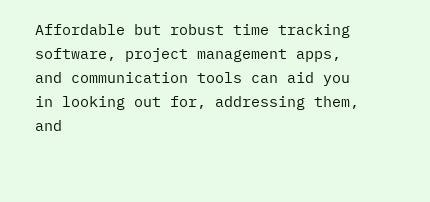Affordable but robust time tracking software, project management apps, and communication tools can aid you in looking out for, addressing them, and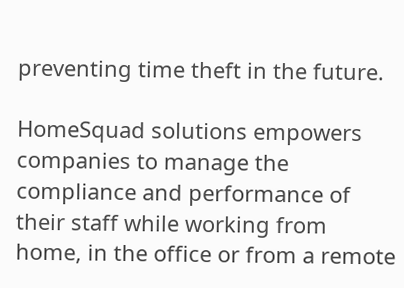preventing time theft in the future.

HomeSquad solutions empowers companies to manage the compliance and performance of their staff while working from home, in the office or from a remote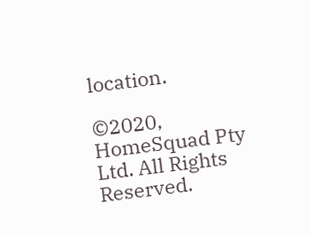location.

©2020, HomeSquad Pty Ltd. All Rights Reserved.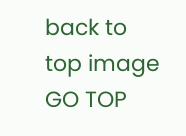back to top image GO TOP